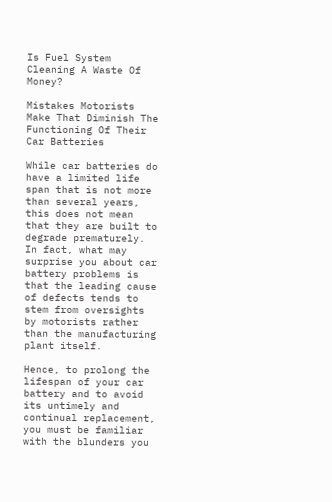Is Fuel System Cleaning A Waste Of Money?

Mistakes Motorists Make That Diminish The Functioning Of Their Car Batteries

While car batteries do have a limited life span that is not more than several years, this does not mean that they are built to degrade prematurely. In fact, what may surprise you about car battery problems is that the leading cause of defects tends to stem from oversights by motorists rather than the manufacturing plant itself.

Hence, to prolong the lifespan of your car battery and to avoid its untimely and continual replacement, you must be familiar with the blunders you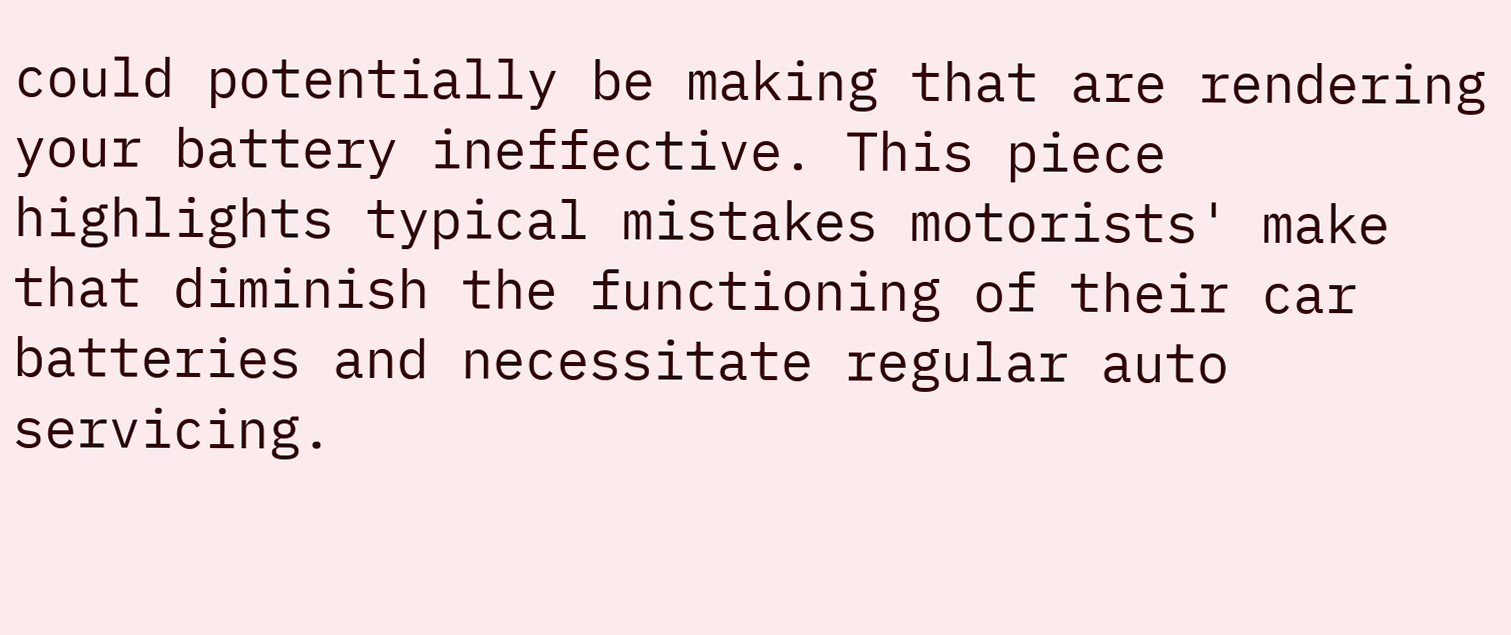could potentially be making that are rendering your battery ineffective. This piece highlights typical mistakes motorists' make that diminish the functioning of their car batteries and necessitate regular auto servicing.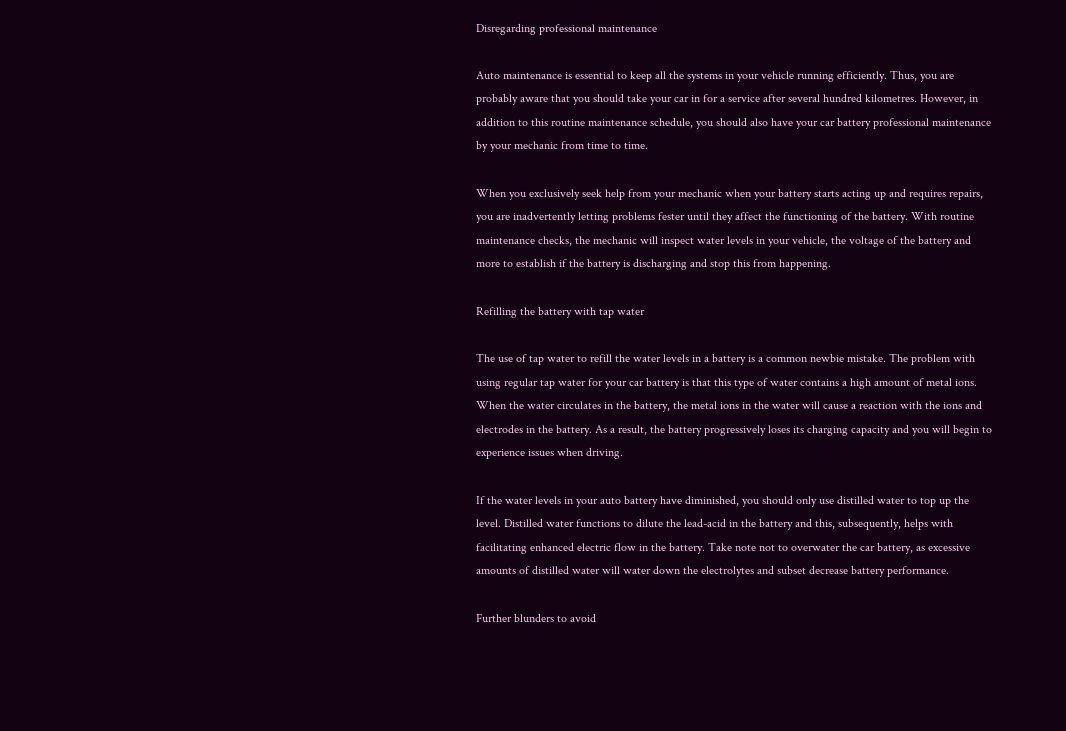Disregarding professional maintenance

Auto maintenance is essential to keep all the systems in your vehicle running efficiently. Thus, you are probably aware that you should take your car in for a service after several hundred kilometres. However, in addition to this routine maintenance schedule, you should also have your car battery professional maintenance by your mechanic from time to time.

When you exclusively seek help from your mechanic when your battery starts acting up and requires repairs, you are inadvertently letting problems fester until they affect the functioning of the battery. With routine maintenance checks, the mechanic will inspect water levels in your vehicle, the voltage of the battery and more to establish if the battery is discharging and stop this from happening.

Refilling the battery with tap water

The use of tap water to refill the water levels in a battery is a common newbie mistake. The problem with using regular tap water for your car battery is that this type of water contains a high amount of metal ions. When the water circulates in the battery, the metal ions in the water will cause a reaction with the ions and electrodes in the battery. As a result, the battery progressively loses its charging capacity and you will begin to experience issues when driving.

If the water levels in your auto battery have diminished, you should only use distilled water to top up the level. Distilled water functions to dilute the lead-acid in the battery and this, subsequently, helps with facilitating enhanced electric flow in the battery. Take note not to overwater the car battery, as excessive amounts of distilled water will water down the electrolytes and subset decrease battery performance.

Further blunders to avoid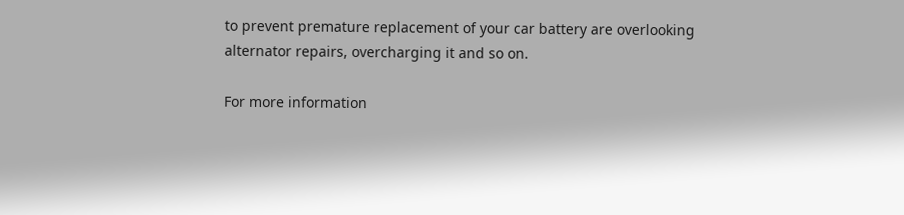to prevent premature replacement of your car battery are overlooking alternator repairs, overcharging it and so on.

For more information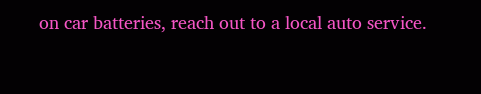on car batteries, reach out to a local auto service.